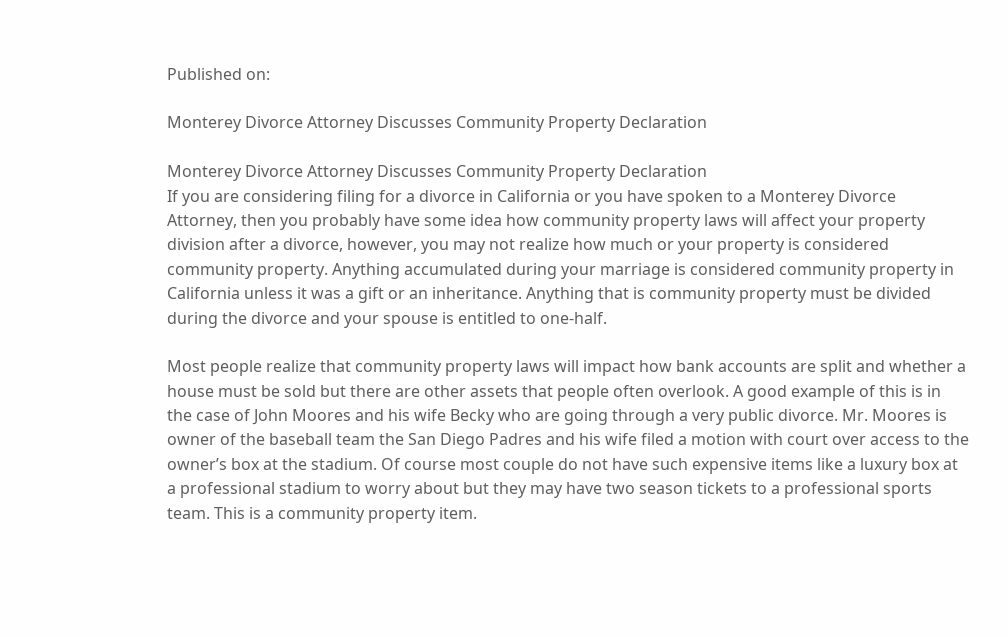Published on:

Monterey Divorce Attorney Discusses Community Property Declaration

Monterey Divorce Attorney Discusses Community Property Declaration
If you are considering filing for a divorce in California or you have spoken to a Monterey Divorce Attorney, then you probably have some idea how community property laws will affect your property division after a divorce, however, you may not realize how much or your property is considered community property. Anything accumulated during your marriage is considered community property in California unless it was a gift or an inheritance. Anything that is community property must be divided during the divorce and your spouse is entitled to one-half.

Most people realize that community property laws will impact how bank accounts are split and whether a house must be sold but there are other assets that people often overlook. A good example of this is in the case of John Moores and his wife Becky who are going through a very public divorce. Mr. Moores is owner of the baseball team the San Diego Padres and his wife filed a motion with court over access to the owner’s box at the stadium. Of course most couple do not have such expensive items like a luxury box at a professional stadium to worry about but they may have two season tickets to a professional sports team. This is a community property item.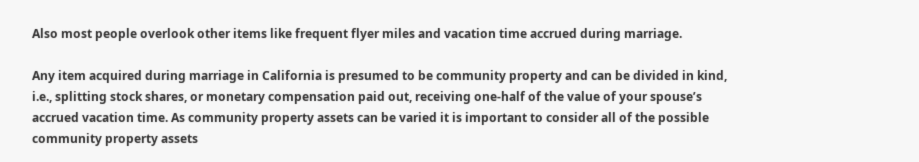Also most people overlook other items like frequent flyer miles and vacation time accrued during marriage.

Any item acquired during marriage in California is presumed to be community property and can be divided in kind, i.e., splitting stock shares, or monetary compensation paid out, receiving one-half of the value of your spouse’s accrued vacation time. As community property assets can be varied it is important to consider all of the possible community property assets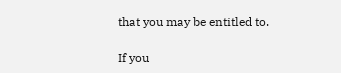that you may be entitled to.

If you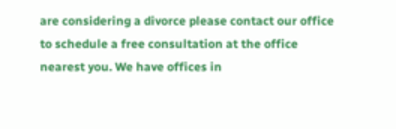are considering a divorce please contact our office to schedule a free consultation at the office nearest you. We have offices in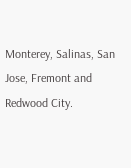Monterey, Salinas, San Jose, Fremont and Redwood City.